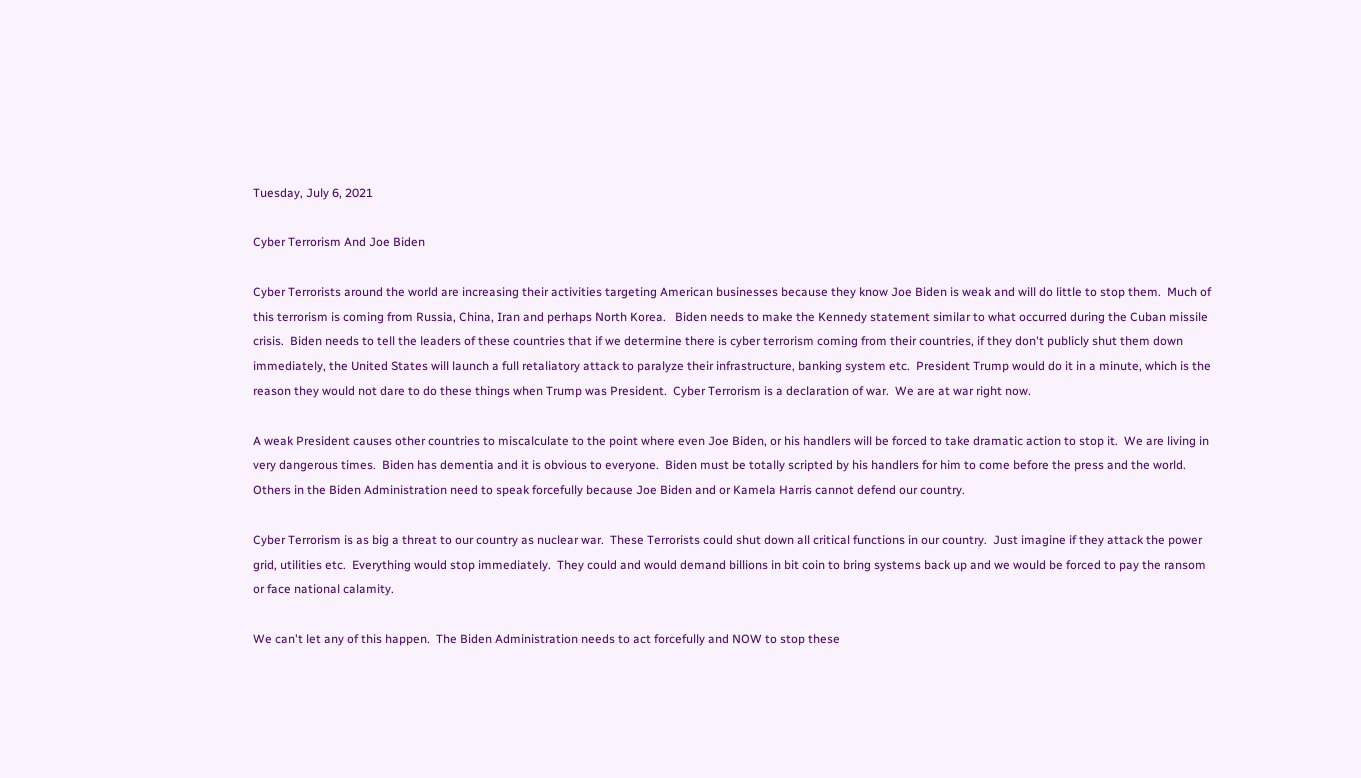Tuesday, July 6, 2021

Cyber Terrorism And Joe Biden

Cyber Terrorists around the world are increasing their activities targeting American businesses because they know Joe Biden is weak and will do little to stop them.  Much of this terrorism is coming from Russia, China, Iran and perhaps North Korea.   Biden needs to make the Kennedy statement similar to what occurred during the Cuban missile crisis.  Biden needs to tell the leaders of these countries that if we determine there is cyber terrorism coming from their countries, if they don't publicly shut them down immediately, the United States will launch a full retaliatory attack to paralyze their infrastructure, banking system etc.  President Trump would do it in a minute, which is the reason they would not dare to do these things when Trump was President.  Cyber Terrorism is a declaration of war.  We are at war right now.

A weak President causes other countries to miscalculate to the point where even Joe Biden, or his handlers will be forced to take dramatic action to stop it.  We are living in very dangerous times.  Biden has dementia and it is obvious to everyone.  Biden must be totally scripted by his handlers for him to come before the press and the world.  Others in the Biden Administration need to speak forcefully because Joe Biden and or Kamela Harris cannot defend our country.

Cyber Terrorism is as big a threat to our country as nuclear war.  These Terrorists could shut down all critical functions in our country.  Just imagine if they attack the power grid, utilities etc.  Everything would stop immediately.  They could and would demand billions in bit coin to bring systems back up and we would be forced to pay the ransom or face national calamity.

We can't let any of this happen.  The Biden Administration needs to act forcefully and NOW to stop these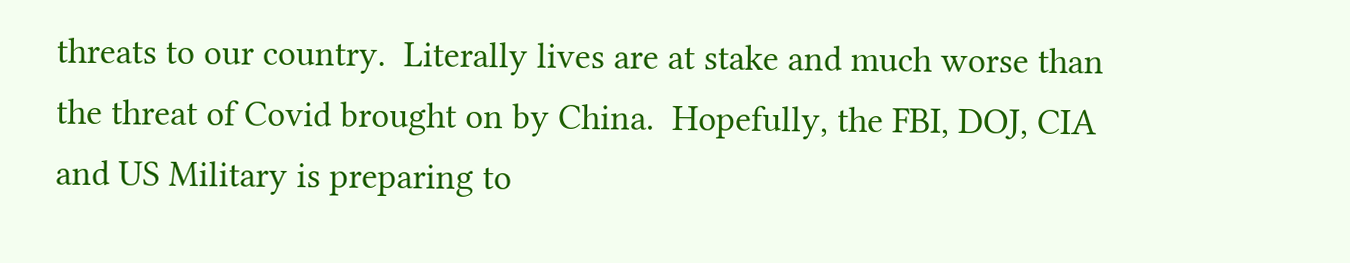threats to our country.  Literally lives are at stake and much worse than the threat of Covid brought on by China.  Hopefully, the FBI, DOJ, CIA and US Military is preparing to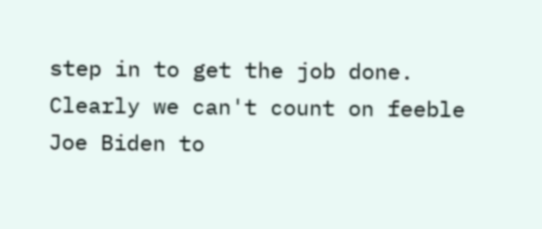step in to get the job done.  Clearly we can't count on feeble Joe Biden to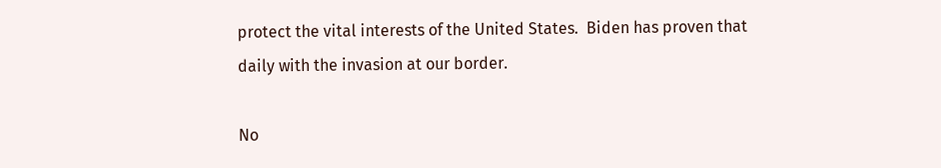protect the vital interests of the United States.  Biden has proven that daily with the invasion at our border.

No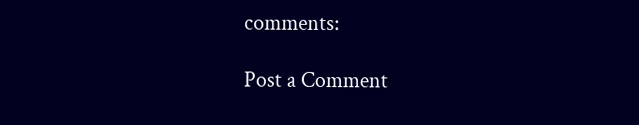comments:

Post a Comment